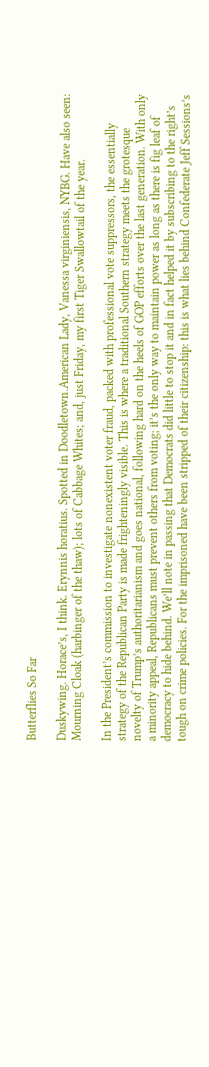Butterflies So Far

Duskywing. Horace’s, I think. Erynnis horatius. Spotted in Doodletown.American Lady, Vanessa virginiensis, NYBG. Have also seen: Mourning Cloak (harbinger of the thaw); lots of Cabbage Whites; and, just Friday, my first Tiger Swallowtail of the year.

In the President’s commission to investigate nonexistent voter fraud, packed with professional vote suppressors, the essentially strategy of the Republican Party is made frighteningly visible. This is where a traditional Southern strategy meets the grotesque novelty of Trump’s authoritarianism and goes national, following hard on the heels of GOP efforts over the last generation. With only a minority appeal, Republicans must prevent others from voting; it’s the only way to maintain power as long as there is fig leaf of democracy to hide behind. We’ll note in passing that Democrats did little to stop it and in fact helped it by subscribing to the right’s tough on crime policies. For the imprisoned have been stripped of their citizenship: this is what lies behind Confederate Jeff Sessions’s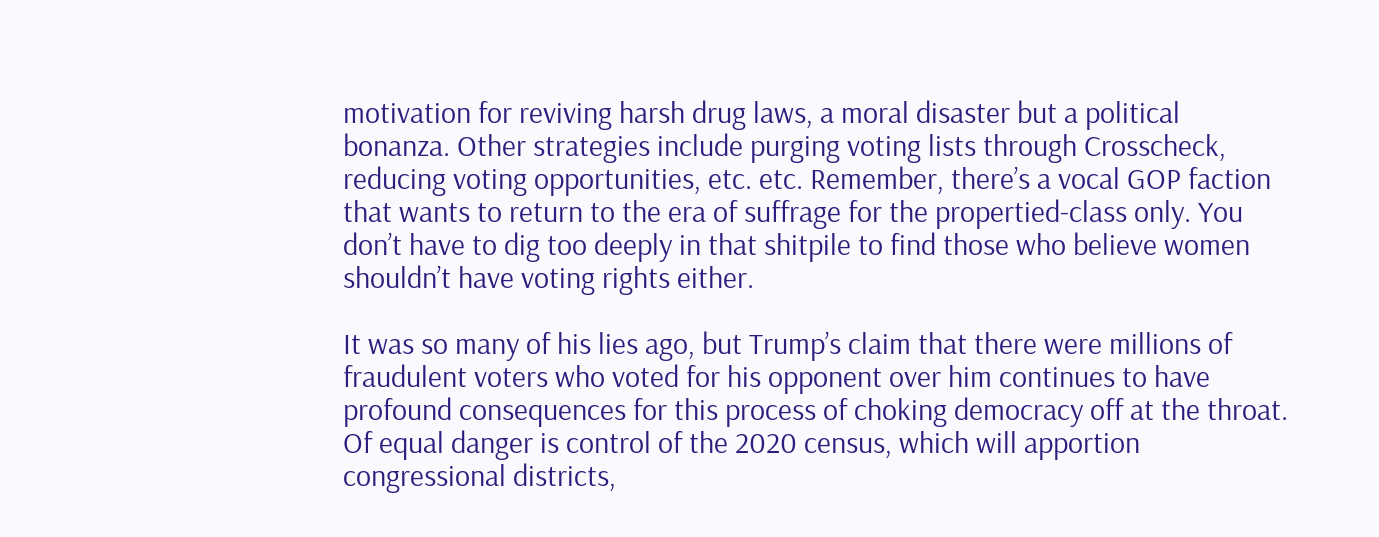motivation for reviving harsh drug laws, a moral disaster but a political bonanza. Other strategies include purging voting lists through Crosscheck, reducing voting opportunities, etc. etc. Remember, there’s a vocal GOP faction that wants to return to the era of suffrage for the propertied-class only. You don’t have to dig too deeply in that shitpile to find those who believe women shouldn’t have voting rights either.

It was so many of his lies ago, but Trump’s claim that there were millions of fraudulent voters who voted for his opponent over him continues to have profound consequences for this process of choking democracy off at the throat. Of equal danger is control of the 2020 census, which will apportion congressional districts,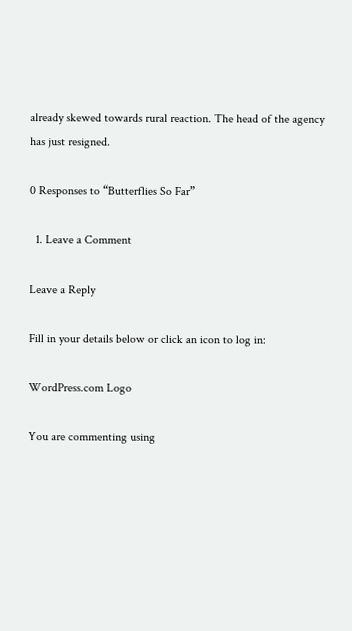already skewed towards rural reaction. The head of the agency has just resigned.

0 Responses to “Butterflies So Far”

  1. Leave a Comment

Leave a Reply

Fill in your details below or click an icon to log in:

WordPress.com Logo

You are commenting using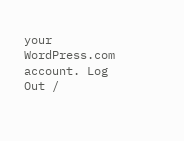your WordPress.com account. Log Out /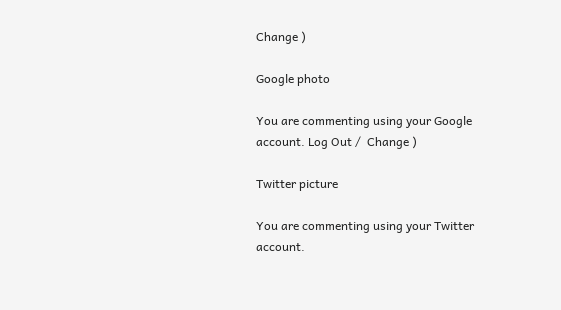Change )

Google photo

You are commenting using your Google account. Log Out /  Change )

Twitter picture

You are commenting using your Twitter account.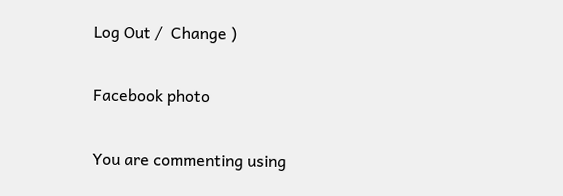Log Out /  Change )

Facebook photo

You are commenting using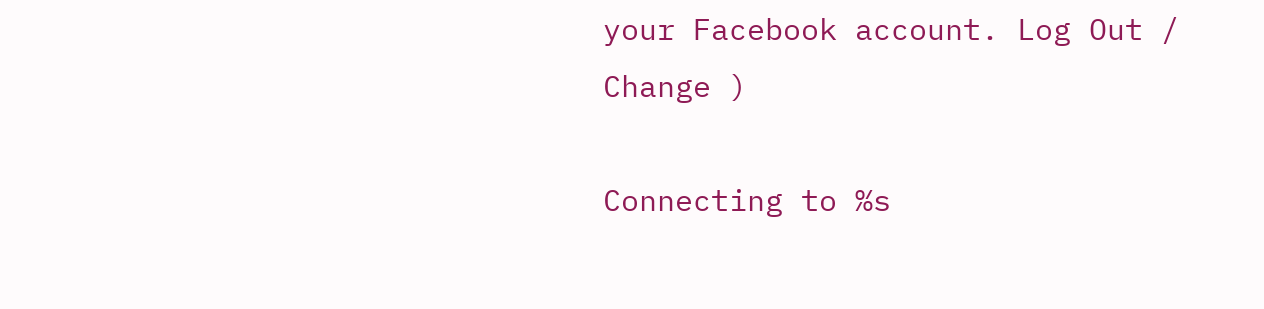your Facebook account. Log Out /  Change )

Connecting to %s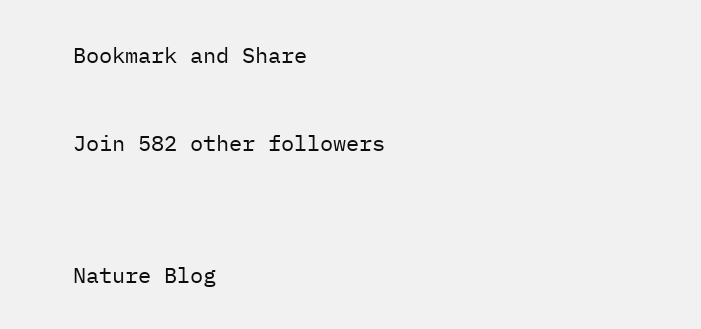Bookmark and Share

Join 582 other followers


Nature Blog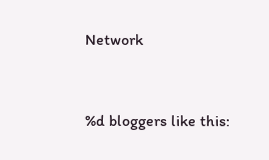Network


%d bloggers like this: